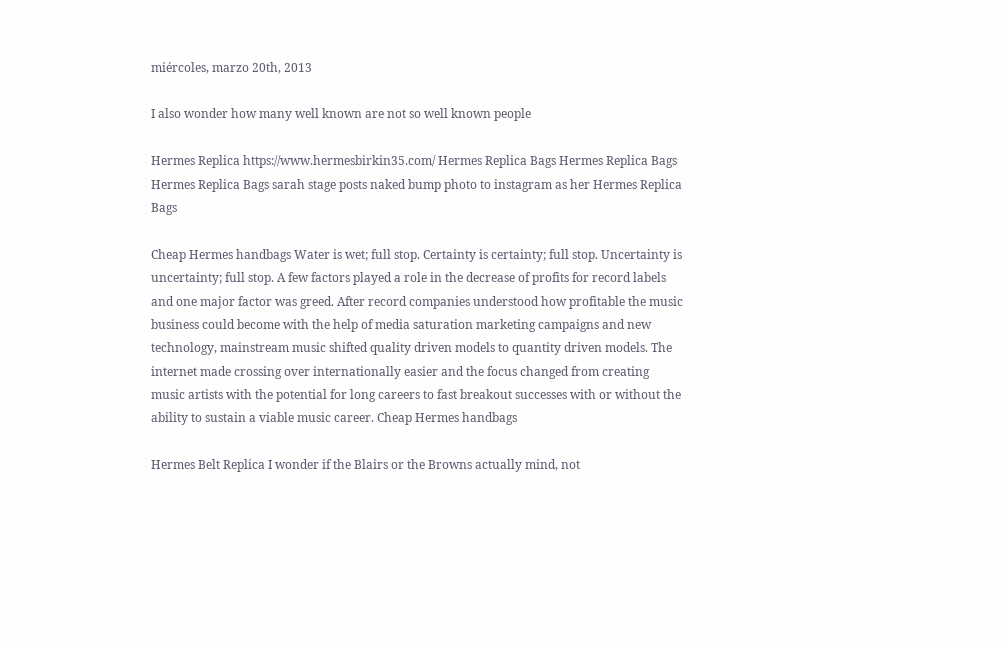miércoles, marzo 20th, 2013

I also wonder how many well known are not so well known people

Hermes Replica https://www.hermesbirkin35.com/ Hermes Replica Bags Hermes Replica Bags Hermes Replica Bags sarah stage posts naked bump photo to instagram as her Hermes Replica Bags

Cheap Hermes handbags Water is wet; full stop. Certainty is certainty; full stop. Uncertainty is uncertainty; full stop. A few factors played a role in the decrease of profits for record labels and one major factor was greed. After record companies understood how profitable the music business could become with the help of media saturation marketing campaigns and new technology, mainstream music shifted quality driven models to quantity driven models. The internet made crossing over internationally easier and the focus changed from creating music artists with the potential for long careers to fast breakout successes with or without the ability to sustain a viable music career. Cheap Hermes handbags

Hermes Belt Replica I wonder if the Blairs or the Browns actually mind, not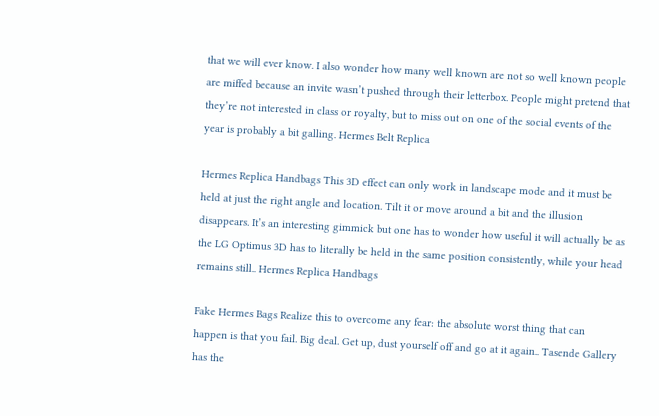that we will ever know. I also wonder how many well known are not so well known people are miffed because an invite wasn’t pushed through their letterbox. People might pretend that they’re not interested in class or royalty, but to miss out on one of the social events of the year is probably a bit galling. Hermes Belt Replica

Hermes Replica Handbags This 3D effect can only work in landscape mode and it must be held at just the right angle and location. Tilt it or move around a bit and the illusion disappears. It’s an interesting gimmick but one has to wonder how useful it will actually be as the LG Optimus 3D has to literally be held in the same position consistently, while your head remains still.. Hermes Replica Handbags

Fake Hermes Bags Realize this to overcome any fear: the absolute worst thing that can happen is that you fail. Big deal. Get up, dust yourself off and go at it again.. Tasende Gallery has the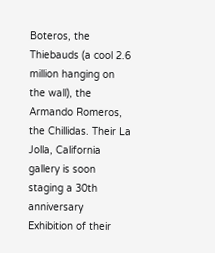Boteros, the Thiebauds (a cool 2.6 million hanging on the wall), the Armando Romeros, the Chillidas. Their La Jolla, California gallery is soon staging a 30th anniversary Exhibition of their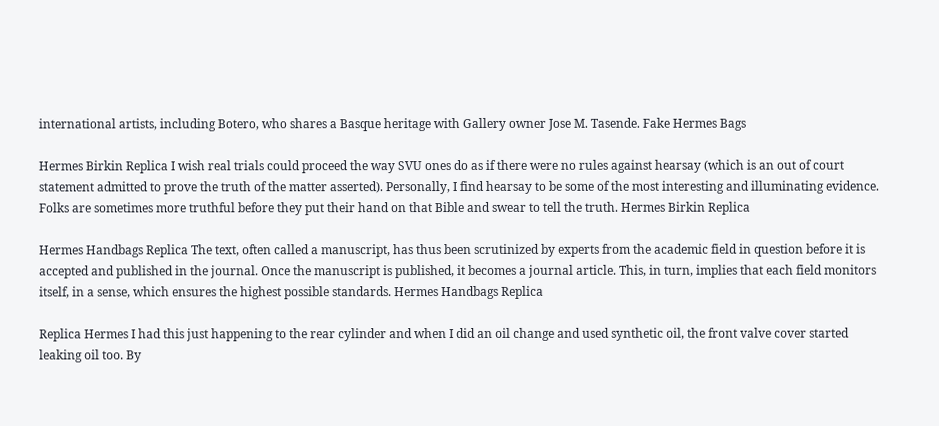international artists, including Botero, who shares a Basque heritage with Gallery owner Jose M. Tasende. Fake Hermes Bags

Hermes Birkin Replica I wish real trials could proceed the way SVU ones do as if there were no rules against hearsay (which is an out of court statement admitted to prove the truth of the matter asserted). Personally, I find hearsay to be some of the most interesting and illuminating evidence. Folks are sometimes more truthful before they put their hand on that Bible and swear to tell the truth. Hermes Birkin Replica

Hermes Handbags Replica The text, often called a manuscript, has thus been scrutinized by experts from the academic field in question before it is accepted and published in the journal. Once the manuscript is published, it becomes a journal article. This, in turn, implies that each field monitors itself, in a sense, which ensures the highest possible standards. Hermes Handbags Replica

Replica Hermes I had this just happening to the rear cylinder and when I did an oil change and used synthetic oil, the front valve cover started leaking oil too. By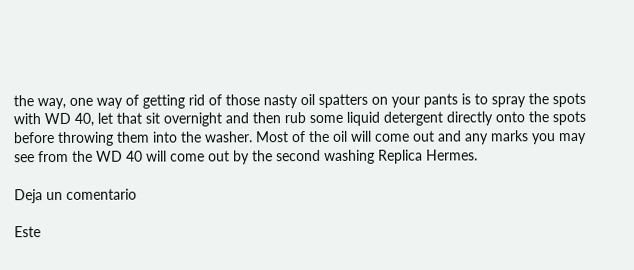the way, one way of getting rid of those nasty oil spatters on your pants is to spray the spots with WD 40, let that sit overnight and then rub some liquid detergent directly onto the spots before throwing them into the washer. Most of the oil will come out and any marks you may see from the WD 40 will come out by the second washing Replica Hermes.

Deja un comentario

Este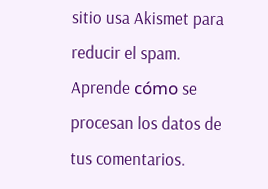sitio usa Akismet para reducir el spam. Aprende cómo se procesan los datos de tus comentarios.